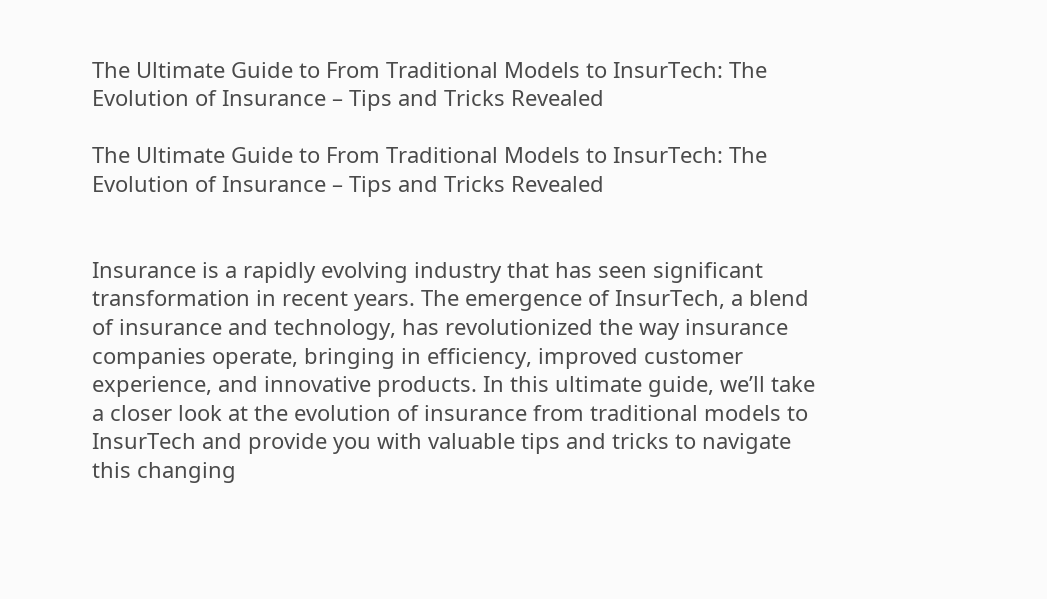The Ultimate Guide to From Traditional Models to InsurTech: The Evolution of Insurance – Tips and Tricks Revealed

The Ultimate Guide to From Traditional Models to InsurTech: The Evolution of Insurance – Tips and Tricks Revealed


Insurance is a rapidly evolving industry that has seen significant transformation in recent years. The emergence of InsurTech, a blend of insurance and technology, has revolutionized the way insurance companies operate, bringing in efficiency, improved customer experience, and innovative products. In this ultimate guide, we’ll take a closer look at the evolution of insurance from traditional models to InsurTech and provide you with valuable tips and tricks to navigate this changing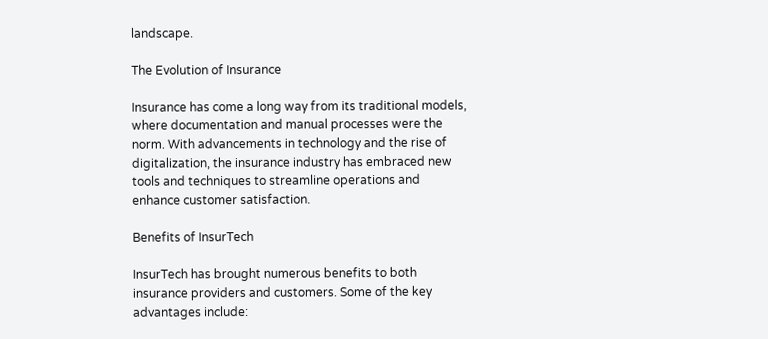landscape.

The Evolution of Insurance

Insurance has come a long way from its traditional models, where documentation and manual processes were the norm. With advancements in technology and the rise of digitalization, the insurance industry has embraced new tools and techniques to streamline operations and enhance customer satisfaction.

Benefits of InsurTech

InsurTech has brought numerous benefits to both insurance providers and customers. Some of the key advantages include: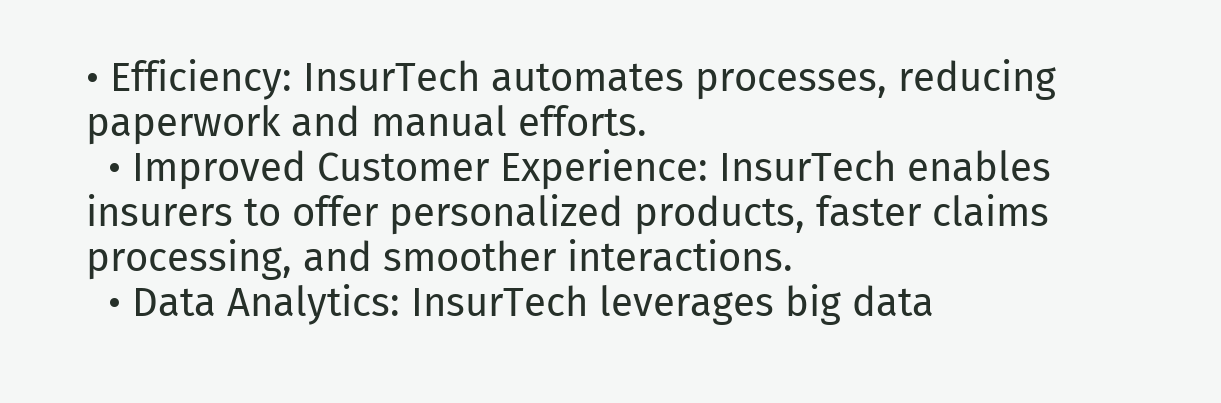• Efficiency: InsurTech automates processes, reducing paperwork and manual efforts.
  • Improved Customer Experience: InsurTech enables insurers to offer personalized products, faster claims processing, and smoother interactions.
  • Data Analytics: InsurTech leverages big data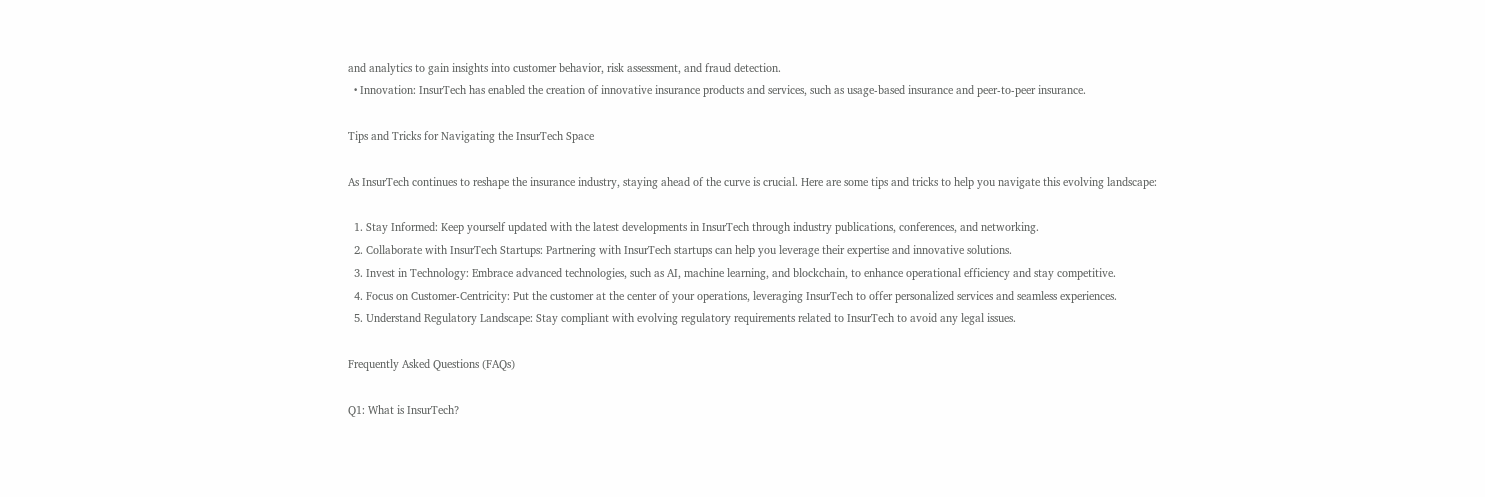and analytics to gain insights into customer behavior, risk assessment, and fraud detection.
  • Innovation: InsurTech has enabled the creation of innovative insurance products and services, such as usage-based insurance and peer-to-peer insurance.

Tips and Tricks for Navigating the InsurTech Space

As InsurTech continues to reshape the insurance industry, staying ahead of the curve is crucial. Here are some tips and tricks to help you navigate this evolving landscape:

  1. Stay Informed: Keep yourself updated with the latest developments in InsurTech through industry publications, conferences, and networking.
  2. Collaborate with InsurTech Startups: Partnering with InsurTech startups can help you leverage their expertise and innovative solutions.
  3. Invest in Technology: Embrace advanced technologies, such as AI, machine learning, and blockchain, to enhance operational efficiency and stay competitive.
  4. Focus on Customer-Centricity: Put the customer at the center of your operations, leveraging InsurTech to offer personalized services and seamless experiences.
  5. Understand Regulatory Landscape: Stay compliant with evolving regulatory requirements related to InsurTech to avoid any legal issues.

Frequently Asked Questions (FAQs)

Q1: What is InsurTech?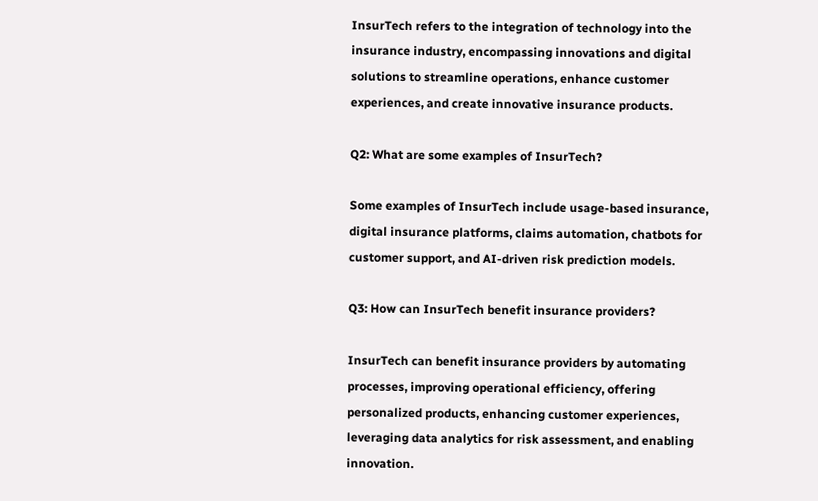InsurTech refers to the integration of technology into the insurance industry, encompassing innovations and digital solutions to streamline operations, enhance customer experiences, and create innovative insurance products.

Q2: What are some examples of InsurTech?

Some examples of InsurTech include usage-based insurance, digital insurance platforms, claims automation, chatbots for customer support, and AI-driven risk prediction models.

Q3: How can InsurTech benefit insurance providers?

InsurTech can benefit insurance providers by automating processes, improving operational efficiency, offering personalized products, enhancing customer experiences, leveraging data analytics for risk assessment, and enabling innovation.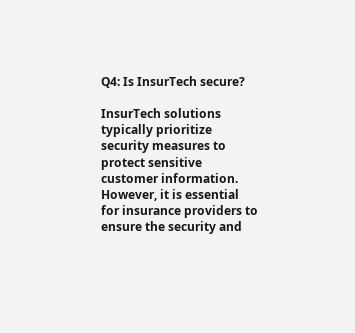Q4: Is InsurTech secure?

InsurTech solutions typically prioritize security measures to protect sensitive customer information. However, it is essential for insurance providers to ensure the security and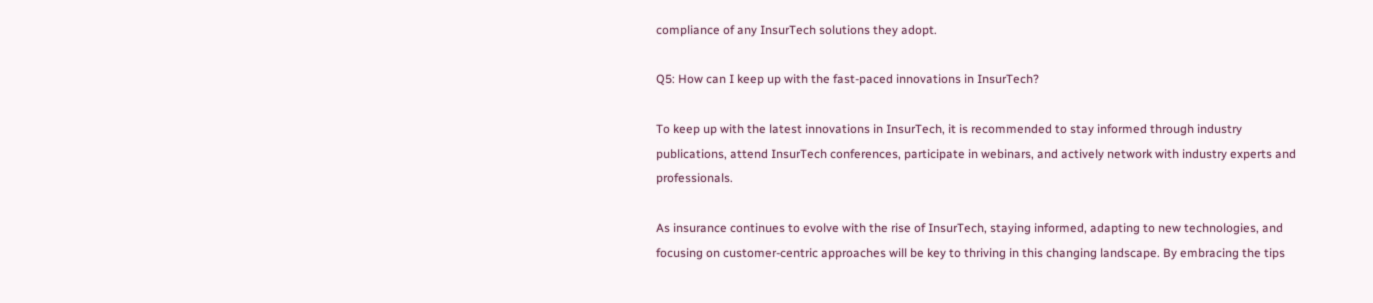compliance of any InsurTech solutions they adopt.

Q5: How can I keep up with the fast-paced innovations in InsurTech?

To keep up with the latest innovations in InsurTech, it is recommended to stay informed through industry publications, attend InsurTech conferences, participate in webinars, and actively network with industry experts and professionals.

As insurance continues to evolve with the rise of InsurTech, staying informed, adapting to new technologies, and focusing on customer-centric approaches will be key to thriving in this changing landscape. By embracing the tips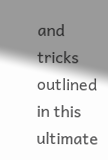and tricks outlined in this ultimate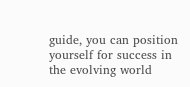guide, you can position yourself for success in the evolving world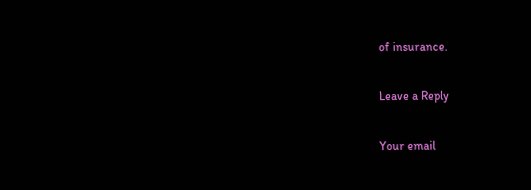of insurance.

Leave a Reply

Your email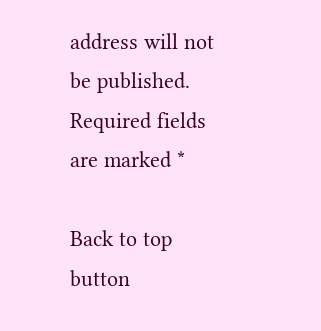address will not be published. Required fields are marked *

Back to top button